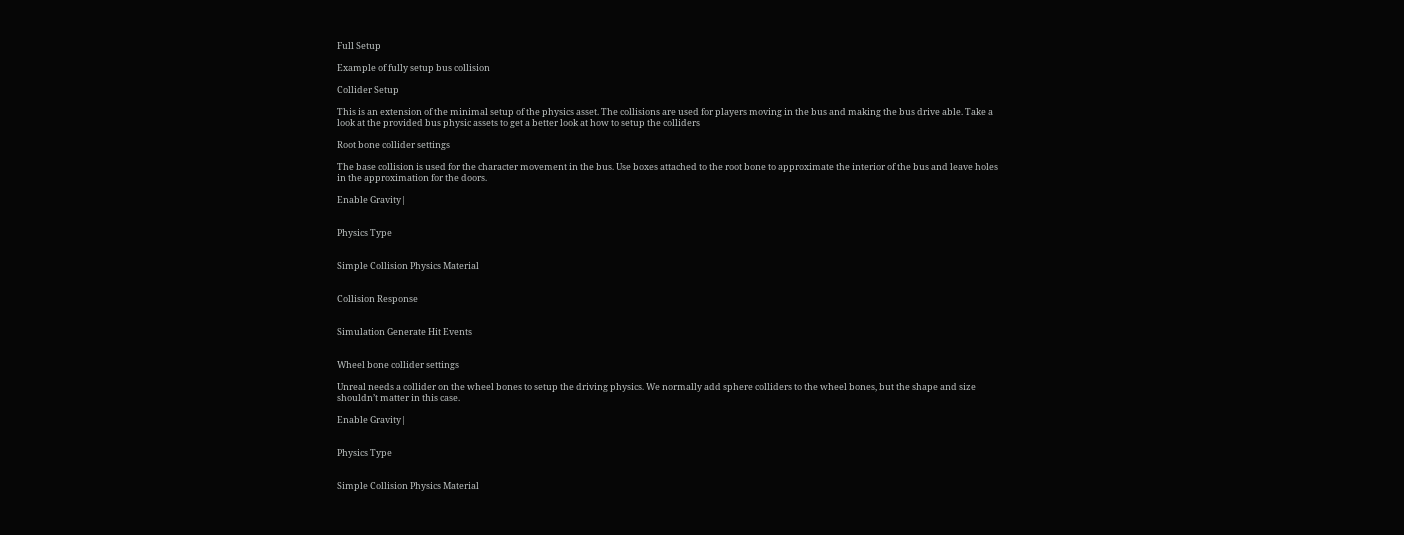Full Setup

Example of fully setup bus collision

Collider Setup

This is an extension of the minimal setup of the physics asset. The collisions are used for players moving in the bus and making the bus drive able. Take a look at the provided bus physic assets to get a better look at how to setup the colliders

Root bone collider settings

The base collision is used for the character movement in the bus. Use boxes attached to the root bone to approximate the interior of the bus and leave holes in the approximation for the doors.

Enable Gravity|


Physics Type


Simple Collision Physics Material


Collision Response


Simulation Generate Hit Events


Wheel bone collider settings

Unreal needs a collider on the wheel bones to setup the driving physics. We normally add sphere colliders to the wheel bones, but the shape and size shouldn’t matter in this case.

Enable Gravity|


Physics Type


Simple Collision Physics Material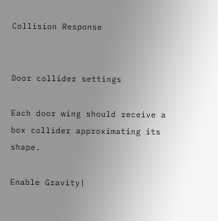Collision Response


Door collider settings

Each door wing should receive a box collider approximating its shape.

Enable Gravity|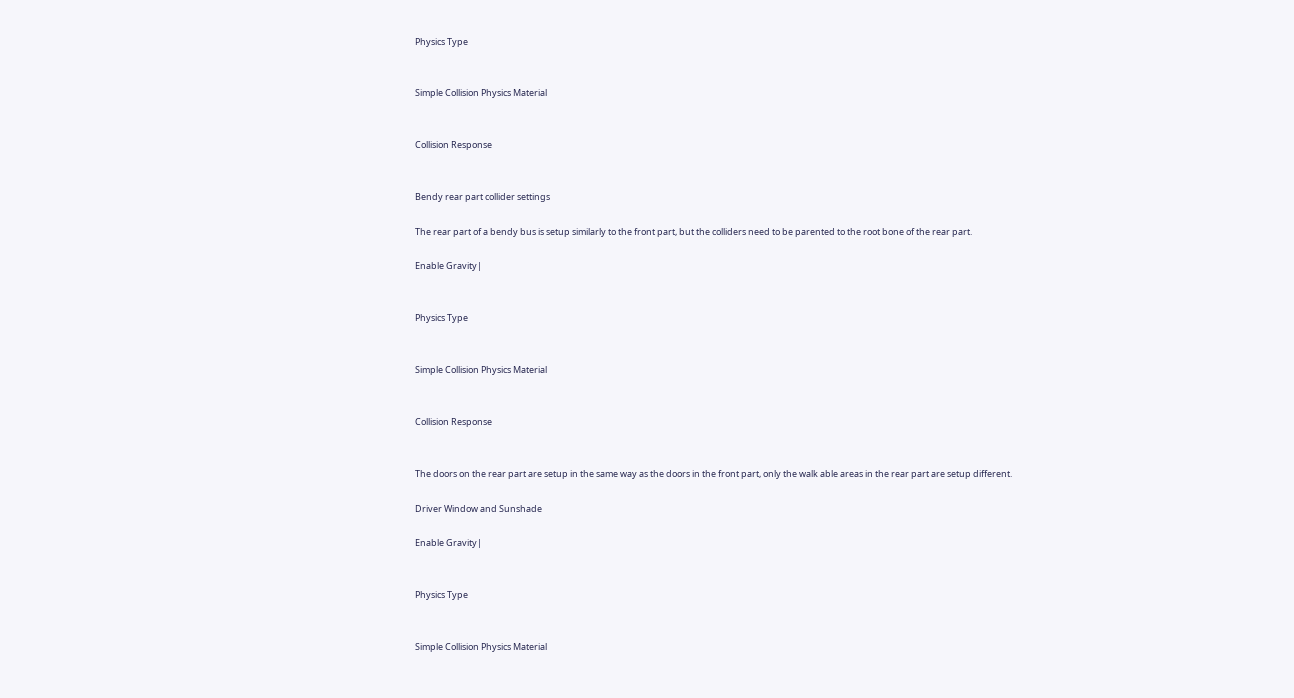Physics Type


Simple Collision Physics Material


Collision Response


Bendy rear part collider settings

The rear part of a bendy bus is setup similarly to the front part, but the colliders need to be parented to the root bone of the rear part.

Enable Gravity|


Physics Type


Simple Collision Physics Material


Collision Response


The doors on the rear part are setup in the same way as the doors in the front part, only the walk able areas in the rear part are setup different.

Driver Window and Sunshade

Enable Gravity|


Physics Type


Simple Collision Physics Material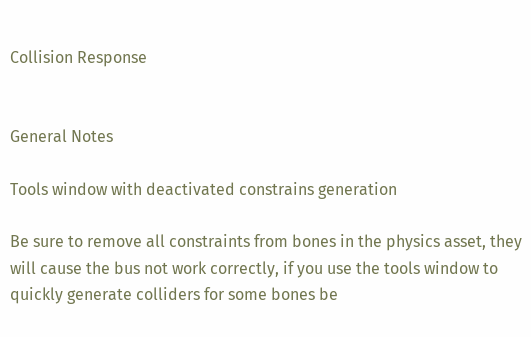Collision Response


General Notes

Tools window with deactivated constrains generation

Be sure to remove all constraints from bones in the physics asset, they will cause the bus not work correctly, if you use the tools window to quickly generate colliders for some bones be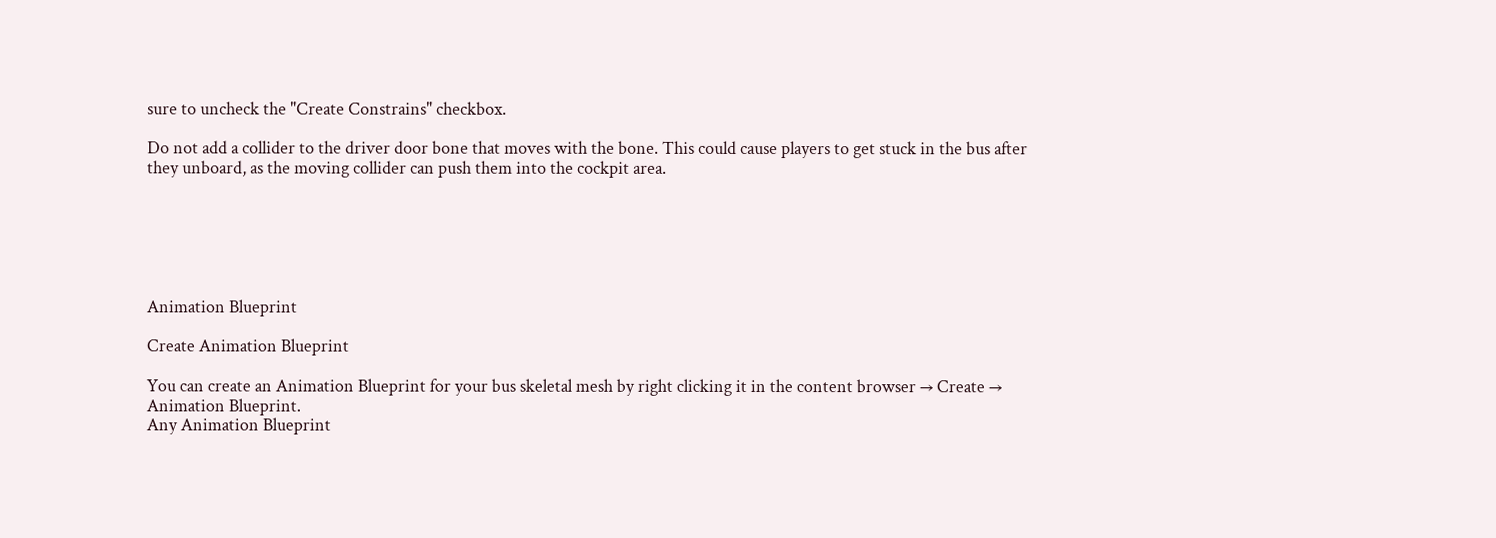sure to uncheck the "Create Constrains" checkbox.

Do not add a collider to the driver door bone that moves with the bone. This could cause players to get stuck in the bus after they unboard, as the moving collider can push them into the cockpit area.






Animation Blueprint

Create Animation Blueprint

You can create an Animation Blueprint for your bus skeletal mesh by right clicking it in the content browser → Create → Animation Blueprint.
Any Animation Blueprint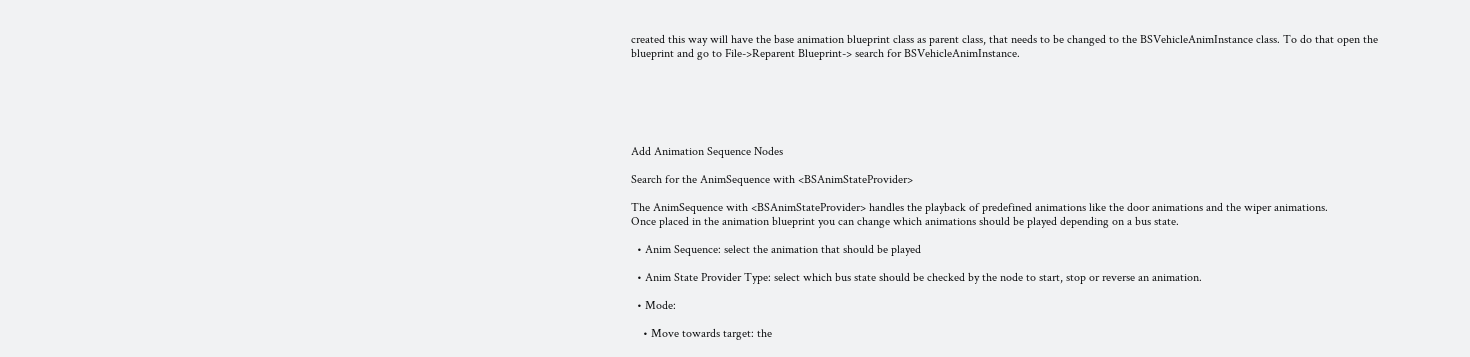created this way will have the base animation blueprint class as parent class, that needs to be changed to the BSVehicleAnimInstance class. To do that open the blueprint and go to File->Reparent Blueprint-> search for BSVehicleAnimInstance.






Add Animation Sequence Nodes

Search for the AnimSequence with <BSAnimStateProvider>

The AnimSequence with <BSAnimStateProvider> handles the playback of predefined animations like the door animations and the wiper animations.
Once placed in the animation blueprint you can change which animations should be played depending on a bus state.

  • Anim Sequence: select the animation that should be played

  • Anim State Provider Type: select which bus state should be checked by the node to start, stop or reverse an animation.

  • Mode:

    • Move towards target: the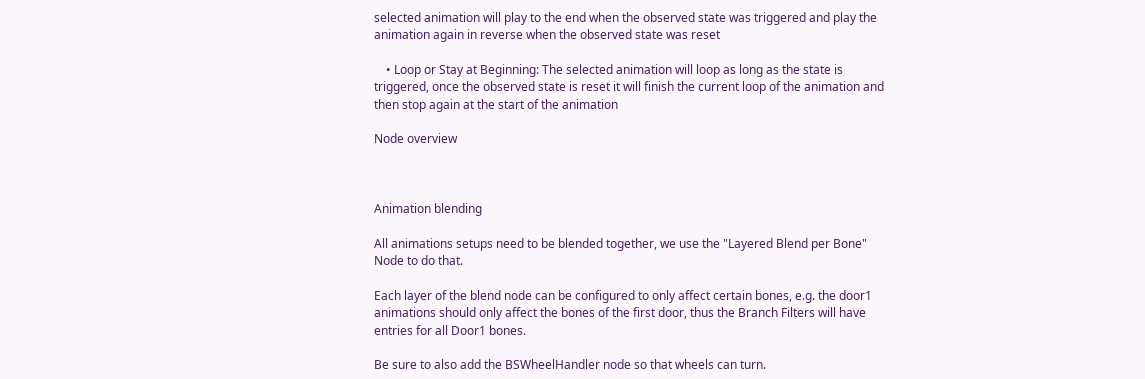selected animation will play to the end when the observed state was triggered and play the animation again in reverse when the observed state was reset

    • Loop or Stay at Beginning: The selected animation will loop as long as the state is triggered, once the observed state is reset it will finish the current loop of the animation and then stop again at the start of the animation

Node overview



Animation blending

All animations setups need to be blended together, we use the "Layered Blend per Bone" Node to do that.

Each layer of the blend node can be configured to only affect certain bones, e.g. the door1 animations should only affect the bones of the first door, thus the Branch Filters will have entries for all Door1 bones.

Be sure to also add the BSWheelHandler node so that wheels can turn.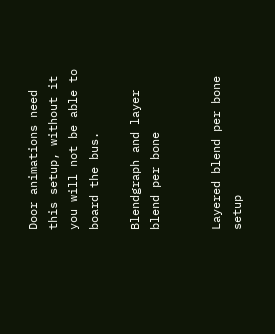Door animations need this setup, without it you will not be able to board the bus.

Blendgraph and layer blend per bone


Layered blend per bone setup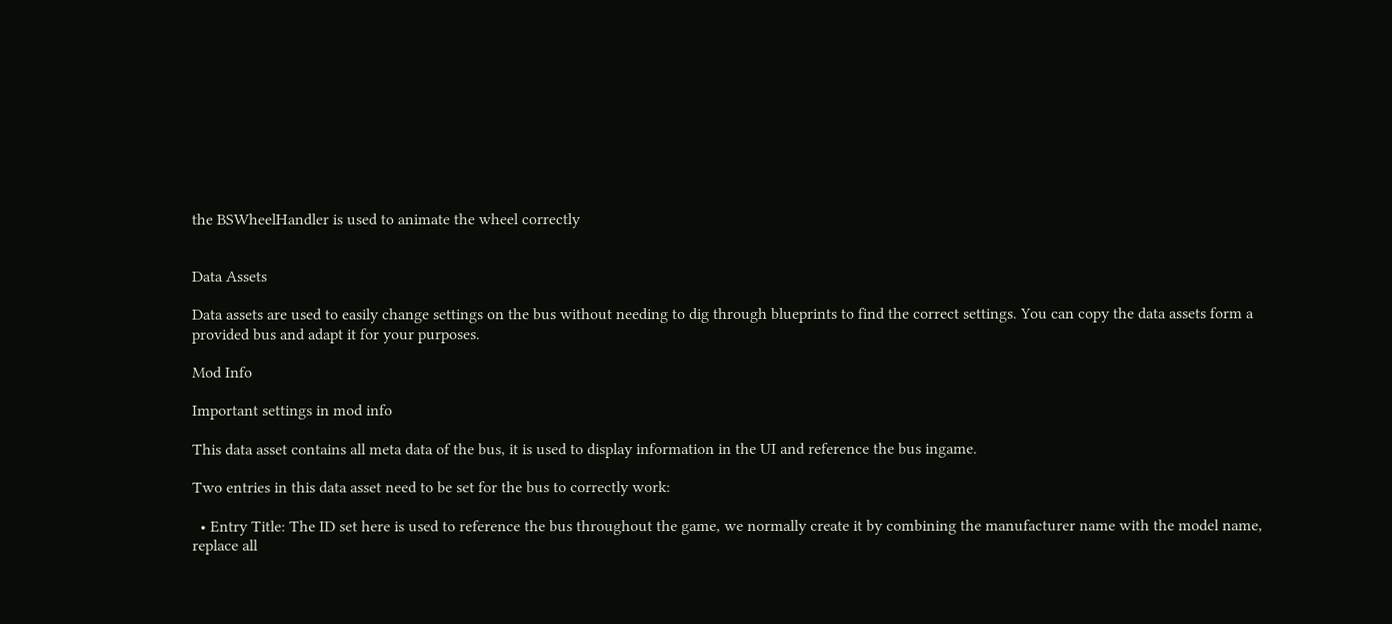the BSWheelHandler is used to animate the wheel correctly


Data Assets

Data assets are used to easily change settings on the bus without needing to dig through blueprints to find the correct settings. You can copy the data assets form a provided bus and adapt it for your purposes.

Mod Info

Important settings in mod info

This data asset contains all meta data of the bus, it is used to display information in the UI and reference the bus ingame.

Two entries in this data asset need to be set for the bus to correctly work:

  • Entry Title: The ID set here is used to reference the bus throughout the game, we normally create it by combining the manufacturer name with the model name, replace all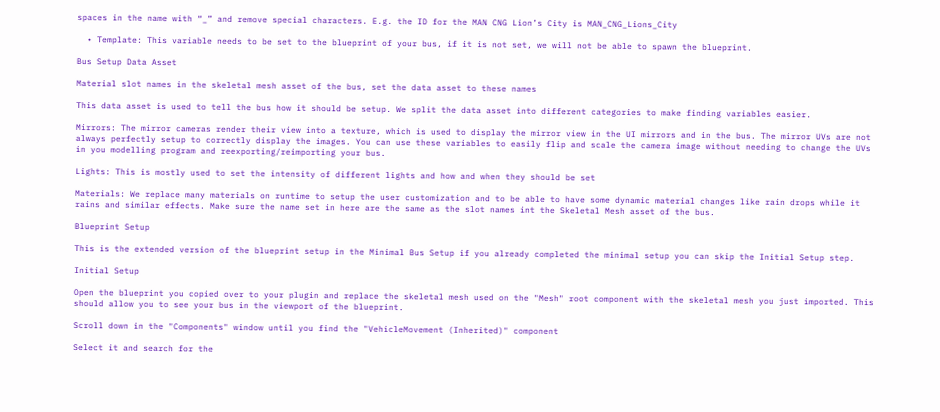spaces in the name with “_” and remove special characters. E.g. the ID for the MAN CNG Lion’s City is MAN_CNG_Lions_City

  • Template: This variable needs to be set to the blueprint of your bus, if it is not set, we will not be able to spawn the blueprint.

Bus Setup Data Asset

Material slot names in the skeletal mesh asset of the bus, set the data asset to these names

This data asset is used to tell the bus how it should be setup. We split the data asset into different categories to make finding variables easier.

Mirrors: The mirror cameras render their view into a texture, which is used to display the mirror view in the UI mirrors and in the bus. The mirror UVs are not always perfectly setup to correctly display the images. You can use these variables to easily flip and scale the camera image without needing to change the UVs in you modelling program and reexporting/reimporting your bus.

Lights: This is mostly used to set the intensity of different lights and how and when they should be set

Materials: We replace many materials on runtime to setup the user customization and to be able to have some dynamic material changes like rain drops while it rains and similar effects. Make sure the name set in here are the same as the slot names int the Skeletal Mesh asset of the bus.

Blueprint Setup

This is the extended version of the blueprint setup in the Minimal Bus Setup if you already completed the minimal setup you can skip the Initial Setup step.

Initial Setup

Open the blueprint you copied over to your plugin and replace the skeletal mesh used on the "Mesh" root component with the skeletal mesh you just imported. This should allow you to see your bus in the viewport of the blueprint.

Scroll down in the "Components" window until you find the "VehicleMovement (Inherited)" component

Select it and search for the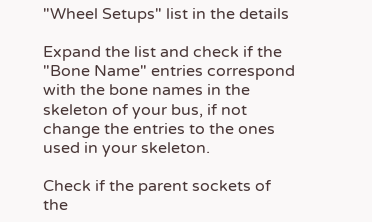"Wheel Setups" list in the details

Expand the list and check if the "Bone Name" entries correspond with the bone names in the skeleton of your bus, if not change the entries to the ones used in your skeleton.

Check if the parent sockets of the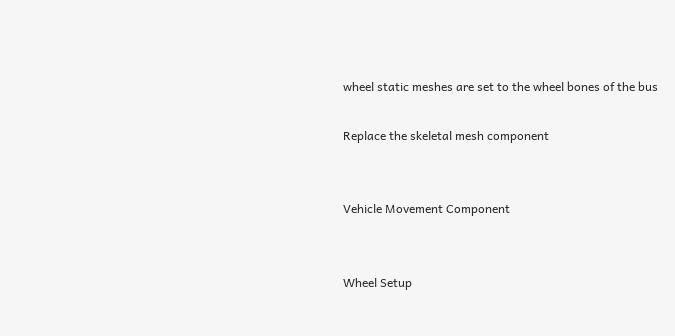wheel static meshes are set to the wheel bones of the bus

Replace the skeletal mesh component


Vehicle Movement Component


Wheel Setup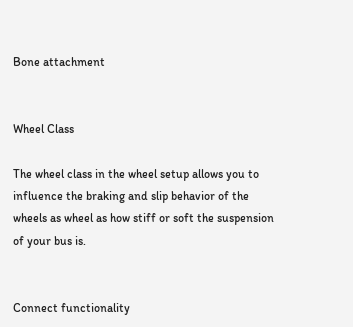Bone attachment


Wheel Class

The wheel class in the wheel setup allows you to influence the braking and slip behavior of the wheels as wheel as how stiff or soft the suspension of your bus is.


Connect functionality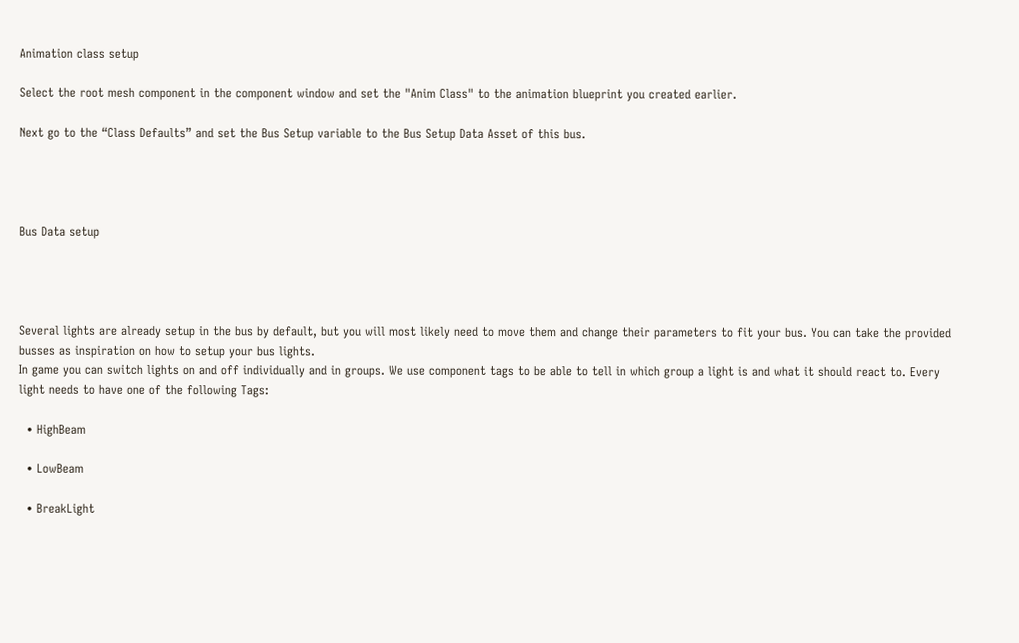Animation class setup

Select the root mesh component in the component window and set the "Anim Class" to the animation blueprint you created earlier.

Next go to the “Class Defaults” and set the Bus Setup variable to the Bus Setup Data Asset of this bus.




Bus Data setup




Several lights are already setup in the bus by default, but you will most likely need to move them and change their parameters to fit your bus. You can take the provided busses as inspiration on how to setup your bus lights.
In game you can switch lights on and off individually and in groups. We use component tags to be able to tell in which group a light is and what it should react to. Every light needs to have one of the following Tags:

  • HighBeam

  • LowBeam

  • BreakLight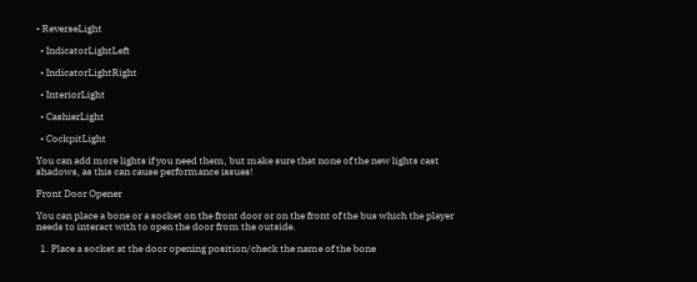• ReverseLight

  • IndicatorLightLeft

  • IndicatorLightRight

  • InteriorLight

  • CashierLight

  • CockpitLight

You can add more lights if you need them, but make sure that none of the new lights cast shadows, as this can cause performance issues!

Front Door Opener

You can place a bone or a socket on the front door or on the front of the bus which the player needs to interact with to open the door from the outside.

  1. Place a socket at the door opening position/check the name of the bone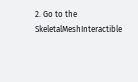2. Go to the SkeletalMeshInteractible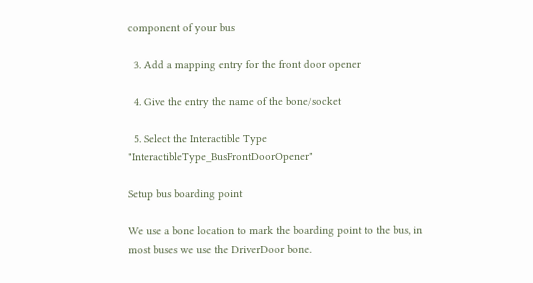component of your bus

  3. Add a mapping entry for the front door opener

  4. Give the entry the name of the bone/socket

  5. Select the Interactible Type "InteractibleType_BusFrontDoorOpener"

Setup bus boarding point

We use a bone location to mark the boarding point to the bus, in most buses we use the DriverDoor bone.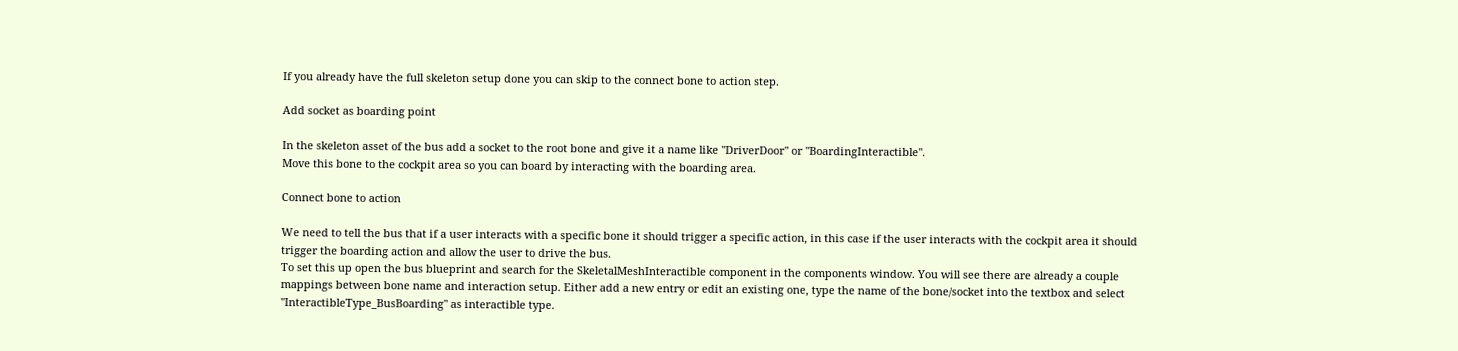If you already have the full skeleton setup done you can skip to the connect bone to action step.

Add socket as boarding point

In the skeleton asset of the bus add a socket to the root bone and give it a name like "DriverDoor" or "BoardingInteractible".
Move this bone to the cockpit area so you can board by interacting with the boarding area.

Connect bone to action

We need to tell the bus that if a user interacts with a specific bone it should trigger a specific action, in this case if the user interacts with the cockpit area it should trigger the boarding action and allow the user to drive the bus.
To set this up open the bus blueprint and search for the SkeletalMeshInteractible component in the components window. You will see there are already a couple mappings between bone name and interaction setup. Either add a new entry or edit an existing one, type the name of the bone/socket into the textbox and select "InteractibleType_BusBoarding" as interactible type.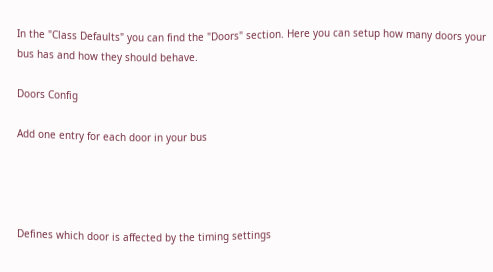In the "Class Defaults" you can find the "Doors" section. Here you can setup how many doors your bus has and how they should behave.

Doors Config

Add one entry for each door in your bus




Defines which door is affected by the timing settings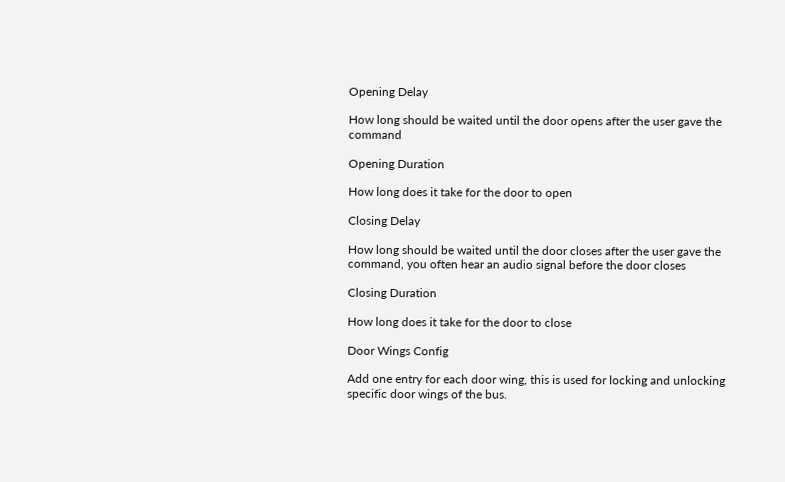Opening Delay

How long should be waited until the door opens after the user gave the command

Opening Duration

How long does it take for the door to open

Closing Delay

How long should be waited until the door closes after the user gave the command, you often hear an audio signal before the door closes

Closing Duration

How long does it take for the door to close

Door Wings Config

Add one entry for each door wing, this is used for locking and unlocking specific door wings of the bus.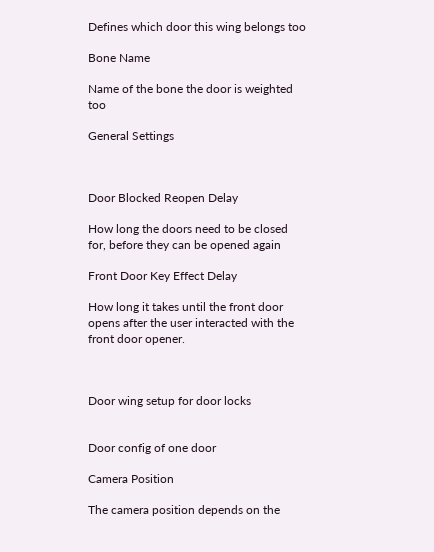Defines which door this wing belongs too

Bone Name

Name of the bone the door is weighted too

General Settings



Door Blocked Reopen Delay

How long the doors need to be closed for, before they can be opened again

Front Door Key Effect Delay

How long it takes until the front door opens after the user interacted with the front door opener.



Door wing setup for door locks


Door config of one door

Camera Position

The camera position depends on the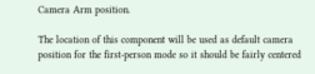Camera Arm position.

The location of this component will be used as default camera position for the first-person mode so it should be fairly centered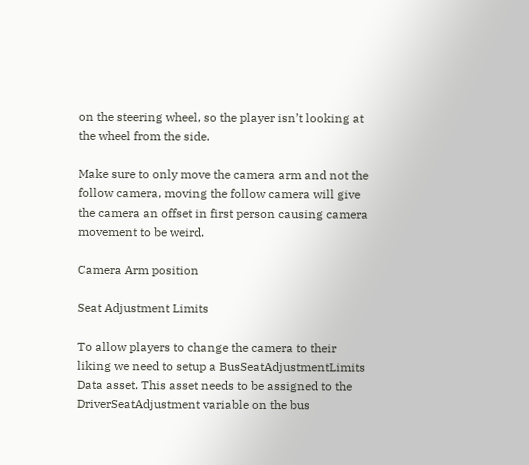on the steering wheel, so the player isn’t looking at the wheel from the side.

Make sure to only move the camera arm and not the follow camera, moving the follow camera will give the camera an offset in first person causing camera movement to be weird.

Camera Arm position

Seat Adjustment Limits

To allow players to change the camera to their liking we need to setup a BusSeatAdjustmentLimits Data asset. This asset needs to be assigned to the DriverSeatAdjustment variable on the bus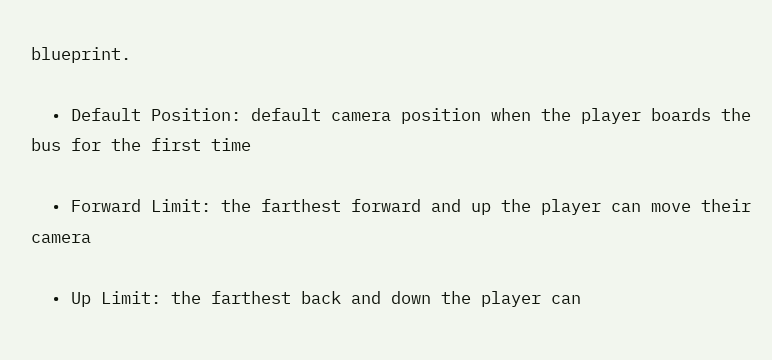blueprint.

  • Default Position: default camera position when the player boards the bus for the first time

  • Forward Limit: the farthest forward and up the player can move their camera

  • Up Limit: the farthest back and down the player can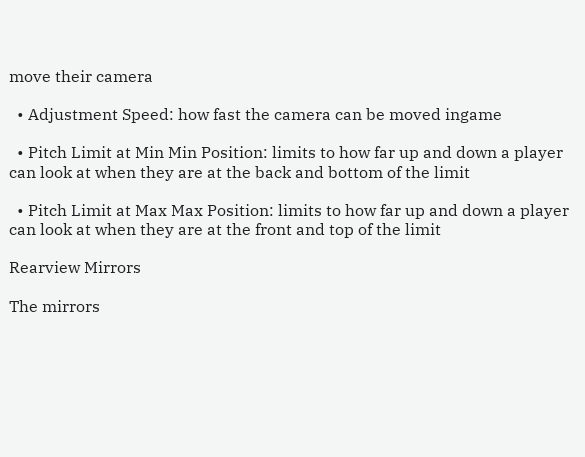move their camera

  • Adjustment Speed: how fast the camera can be moved ingame

  • Pitch Limit at Min Min Position: limits to how far up and down a player can look at when they are at the back and bottom of the limit

  • Pitch Limit at Max Max Position: limits to how far up and down a player can look at when they are at the front and top of the limit

Rearview Mirrors

The mirrors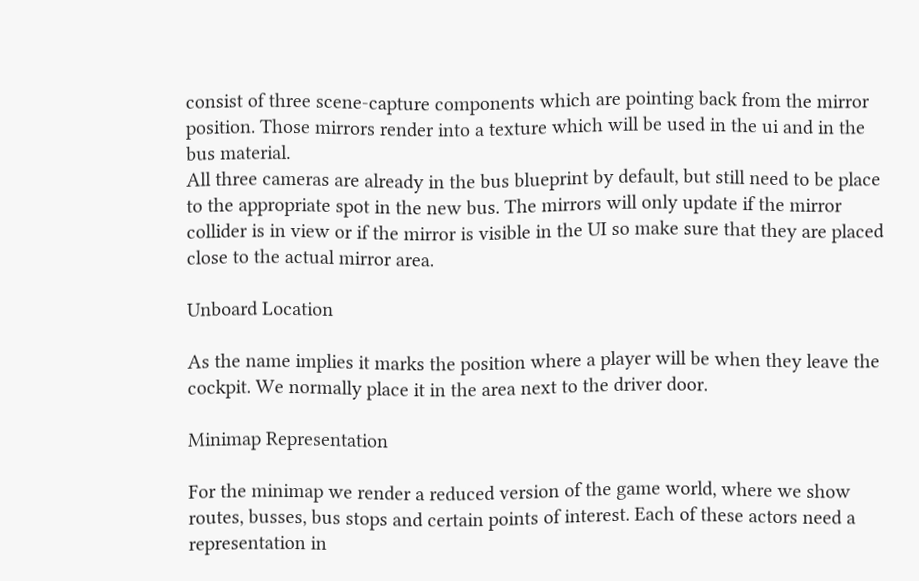consist of three scene-capture components which are pointing back from the mirror position. Those mirrors render into a texture which will be used in the ui and in the bus material.
All three cameras are already in the bus blueprint by default, but still need to be place to the appropriate spot in the new bus. The mirrors will only update if the mirror collider is in view or if the mirror is visible in the UI so make sure that they are placed close to the actual mirror area.

Unboard Location

As the name implies it marks the position where a player will be when they leave the cockpit. We normally place it in the area next to the driver door.

Minimap Representation

For the minimap we render a reduced version of the game world, where we show routes, busses, bus stops and certain points of interest. Each of these actors need a representation in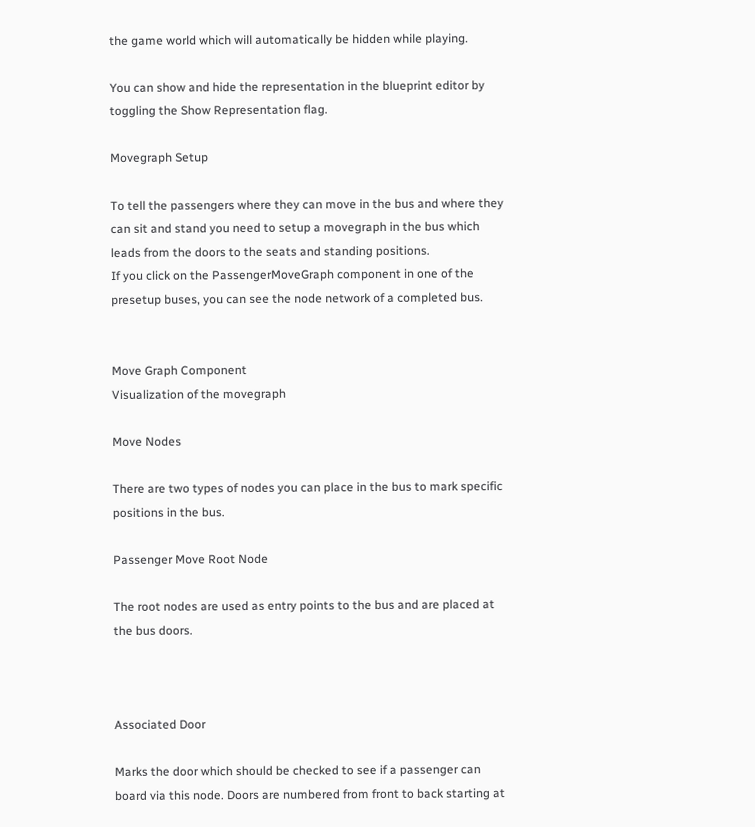the game world which will automatically be hidden while playing.

You can show and hide the representation in the blueprint editor by toggling the Show Representation flag.

Movegraph Setup

To tell the passengers where they can move in the bus and where they can sit and stand you need to setup a movegraph in the bus which leads from the doors to the seats and standing positions.
If you click on the PassengerMoveGraph component in one of the presetup buses, you can see the node network of a completed bus.


Move Graph Component
Visualization of the movegraph

Move Nodes

There are two types of nodes you can place in the bus to mark specific positions in the bus.

Passenger Move Root Node

The root nodes are used as entry points to the bus and are placed at the bus doors.



Associated Door

Marks the door which should be checked to see if a passenger can board via this node. Doors are numbered from front to back starting at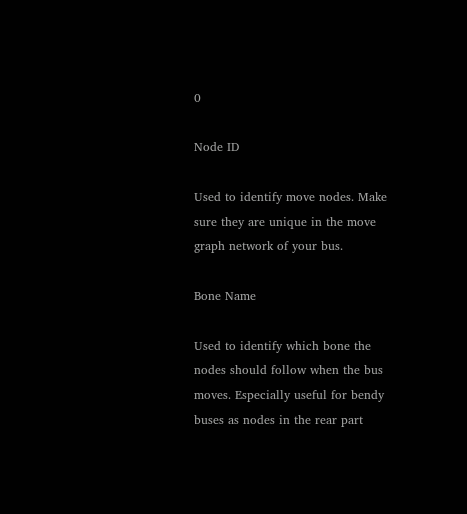0

Node ID

Used to identify move nodes. Make sure they are unique in the move graph network of your bus.

Bone Name

Used to identify which bone the nodes should follow when the bus moves. Especially useful for bendy buses as nodes in the rear part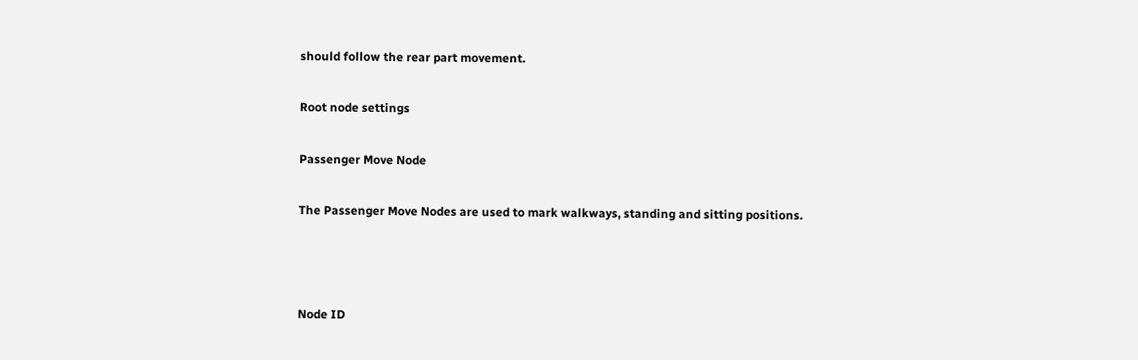should follow the rear part movement.

Root node settings

Passenger Move Node

The Passenger Move Nodes are used to mark walkways, standing and sitting positions.



Node ID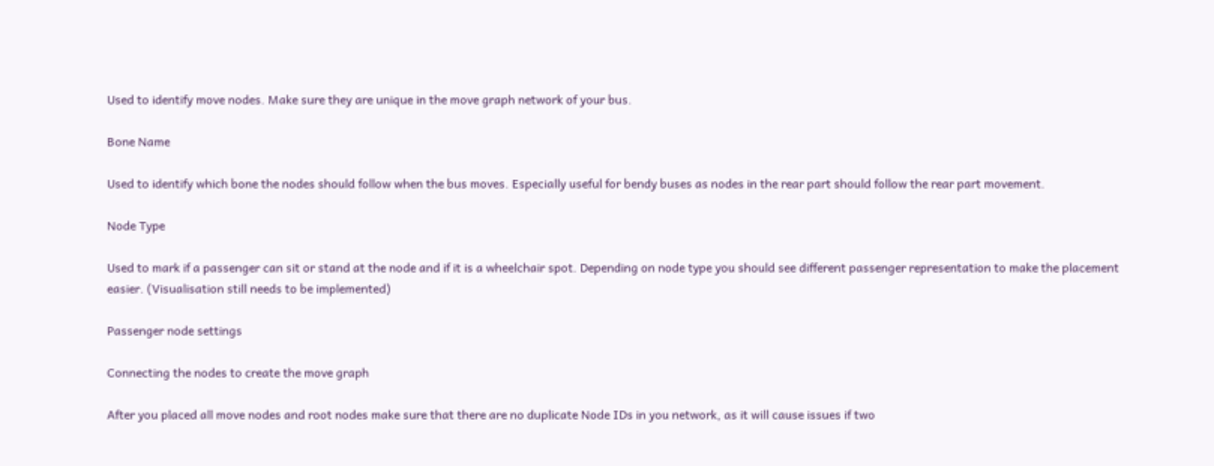Used to identify move nodes. Make sure they are unique in the move graph network of your bus.

Bone Name

Used to identify which bone the nodes should follow when the bus moves. Especially useful for bendy buses as nodes in the rear part should follow the rear part movement.

Node Type

Used to mark if a passenger can sit or stand at the node and if it is a wheelchair spot. Depending on node type you should see different passenger representation to make the placement easier. (Visualisation still needs to be implemented)

Passenger node settings

Connecting the nodes to create the move graph

After you placed all move nodes and root nodes make sure that there are no duplicate Node IDs in you network, as it will cause issues if two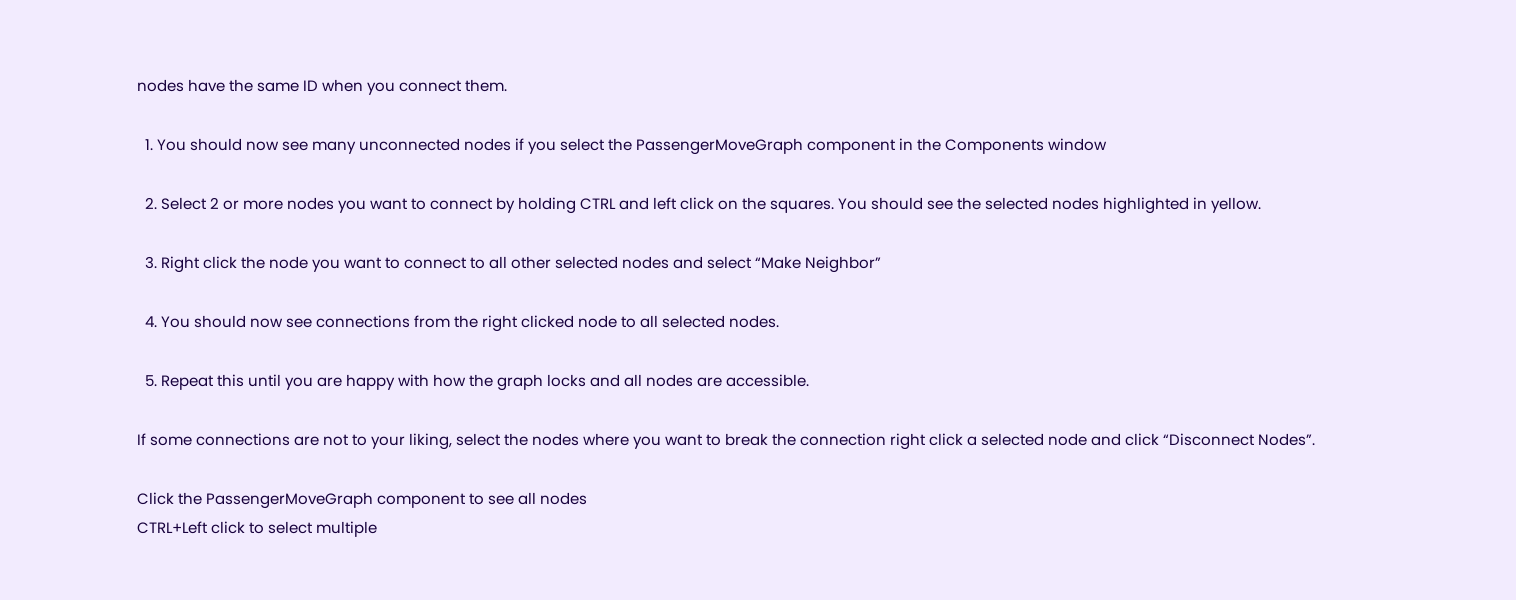nodes have the same ID when you connect them.

  1. You should now see many unconnected nodes if you select the PassengerMoveGraph component in the Components window

  2. Select 2 or more nodes you want to connect by holding CTRL and left click on the squares. You should see the selected nodes highlighted in yellow.

  3. Right click the node you want to connect to all other selected nodes and select “Make Neighbor”

  4. You should now see connections from the right clicked node to all selected nodes.

  5. Repeat this until you are happy with how the graph locks and all nodes are accessible.

If some connections are not to your liking, select the nodes where you want to break the connection right click a selected node and click “Disconnect Nodes”.

Click the PassengerMoveGraph component to see all nodes
CTRL+Left click to select multiple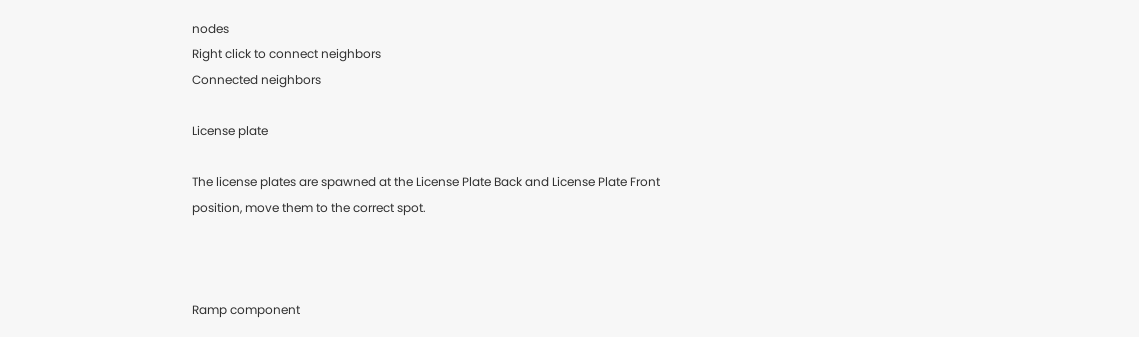nodes
Right click to connect neighbors
Connected neighbors

License plate

The license plates are spawned at the License Plate Back and License Plate Front position, move them to the correct spot.



Ramp component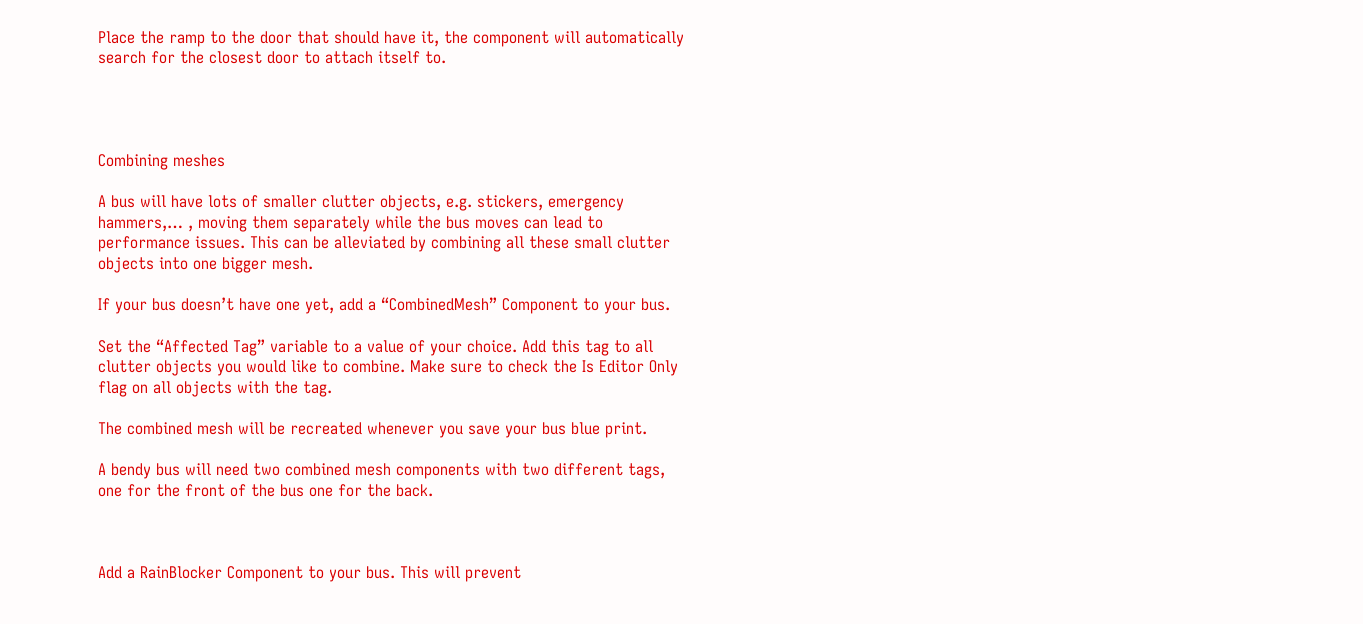Place the ramp to the door that should have it, the component will automatically search for the closest door to attach itself to.




Combining meshes

A bus will have lots of smaller clutter objects, e.g. stickers, emergency hammers,… , moving them separately while the bus moves can lead to performance issues. This can be alleviated by combining all these small clutter objects into one bigger mesh.

If your bus doesn’t have one yet, add a “CombinedMesh” Component to your bus.

Set the “Affected Tag” variable to a value of your choice. Add this tag to all clutter objects you would like to combine. Make sure to check the Is Editor Only flag on all objects with the tag.

The combined mesh will be recreated whenever you save your bus blue print.

A bendy bus will need two combined mesh components with two different tags, one for the front of the bus one for the back.



Add a RainBlocker Component to your bus. This will prevent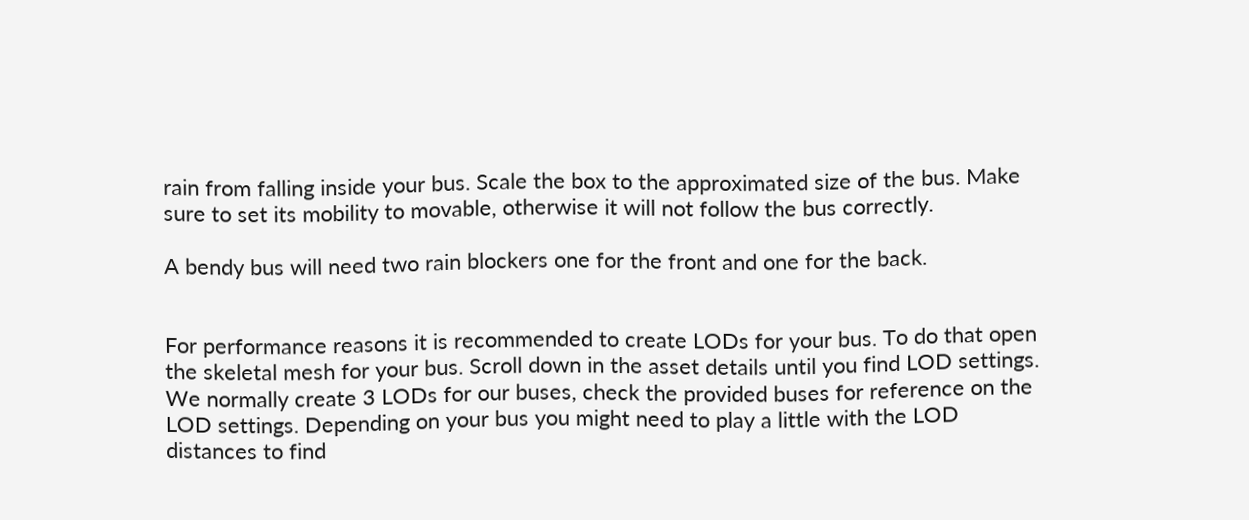rain from falling inside your bus. Scale the box to the approximated size of the bus. Make sure to set its mobility to movable, otherwise it will not follow the bus correctly.

A bendy bus will need two rain blockers one for the front and one for the back.


For performance reasons it is recommended to create LODs for your bus. To do that open the skeletal mesh for your bus. Scroll down in the asset details until you find LOD settings. We normally create 3 LODs for our buses, check the provided buses for reference on the LOD settings. Depending on your bus you might need to play a little with the LOD distances to find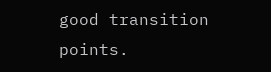good transition points.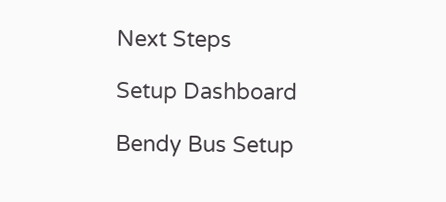Next Steps

Setup Dashboard

Bendy Bus Setup